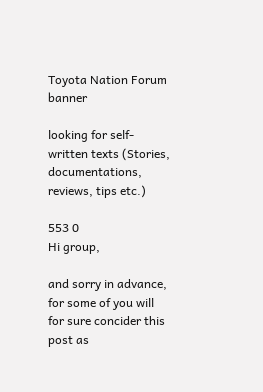Toyota Nation Forum banner

looking for self-written texts (Stories, documentations, reviews, tips etc.)

553 0
Hi group,

and sorry in advance, for some of you will for sure concider this post as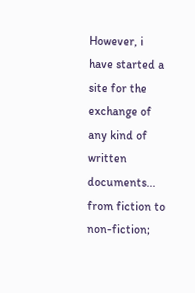However, i have started a site for the exchange of any kind of written
documents... from fiction to non-fiction;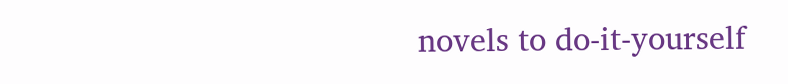novels to do-it-yourself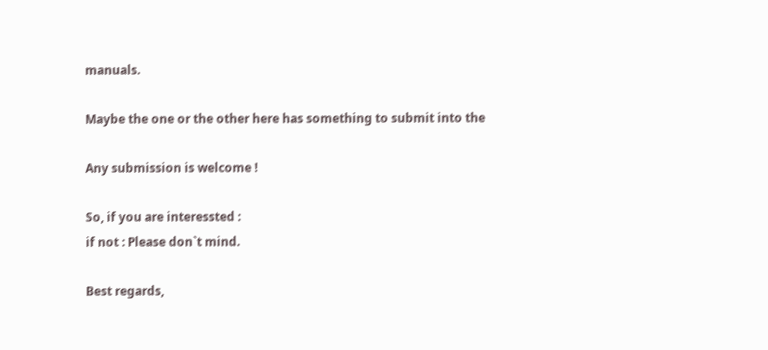manuals.

Maybe the one or the other here has something to submit into the

Any submission is welcome !

So, if you are interessted :
if not : Please don`t mind.

Best regards,